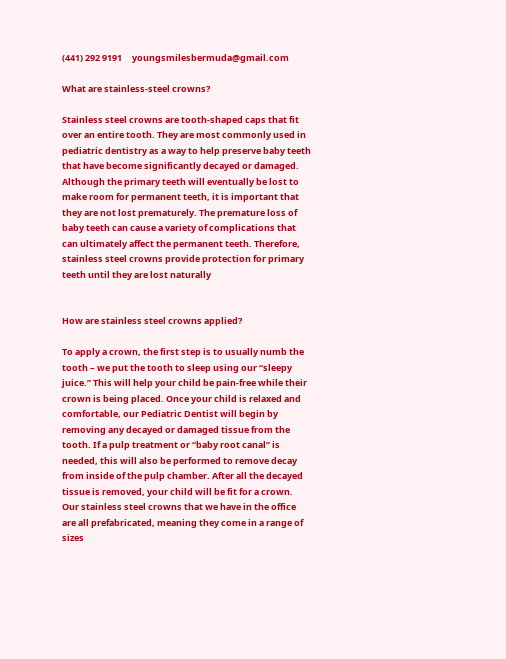(441) 292 9191     youngsmilesbermuda@gmail.com

What are stainless-steel crowns?

Stainless steel crowns are tooth-shaped caps that fit over an entire tooth. They are most commonly used in pediatric dentistry as a way to help preserve baby teeth that have become significantly decayed or damaged. Although the primary teeth will eventually be lost to make room for permanent teeth, it is important that they are not lost prematurely. The premature loss of baby teeth can cause a variety of complications that can ultimately affect the permanent teeth. Therefore, stainless steel crowns provide protection for primary teeth until they are lost naturally


How are stainless steel crowns applied?

To apply a crown, the first step is to usually numb the tooth – we put the tooth to sleep using our “sleepy juice.” This will help your child be pain-free while their crown is being placed. Once your child is relaxed and comfortable, our Pediatric Dentist will begin by removing any decayed or damaged tissue from the tooth. If a pulp treatment or “baby root canal” is needed, this will also be performed to remove decay from inside of the pulp chamber. After all the decayed tissue is removed, your child will be fit for a crown. Our stainless steel crowns that we have in the office are all prefabricated, meaning they come in a range of sizes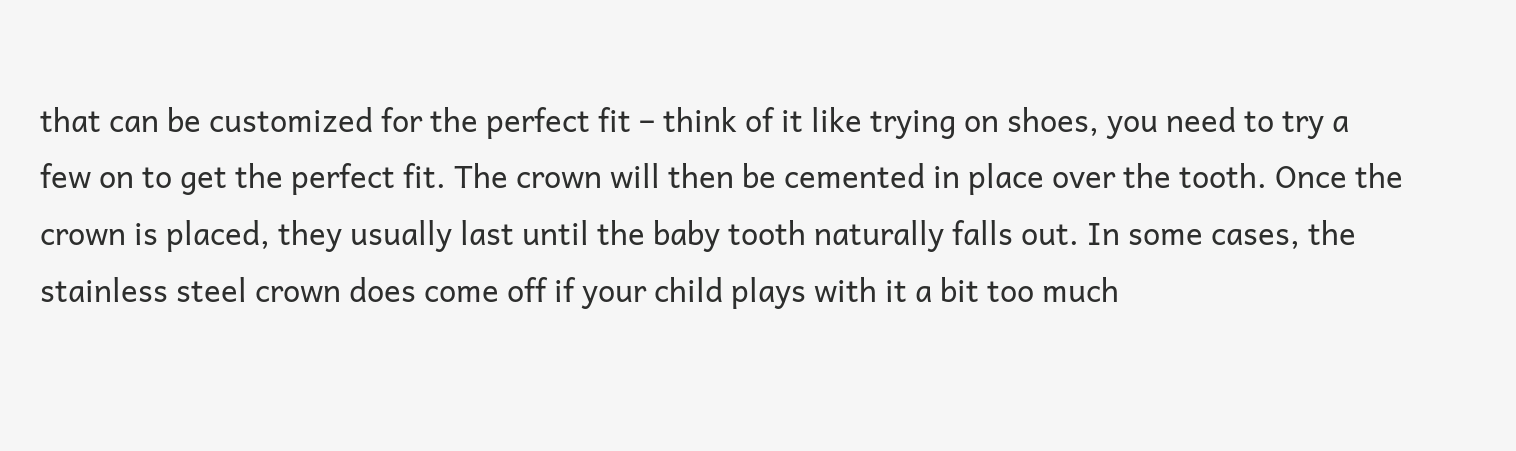that can be customized for the perfect fit – think of it like trying on shoes, you need to try a few on to get the perfect fit. The crown will then be cemented in place over the tooth. Once the crown is placed, they usually last until the baby tooth naturally falls out. In some cases, the stainless steel crown does come off if your child plays with it a bit too much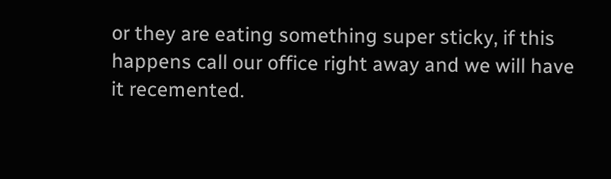or they are eating something super sticky, if this happens call our office right away and we will have it recemented.